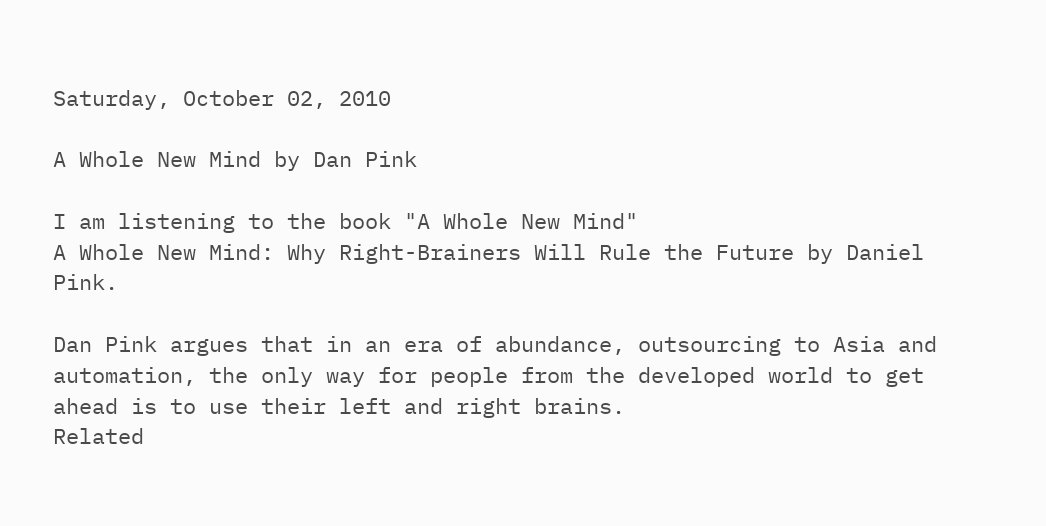Saturday, October 02, 2010

A Whole New Mind by Dan Pink

I am listening to the book "A Whole New Mind"
A Whole New Mind: Why Right-Brainers Will Rule the Future by Daniel Pink.

Dan Pink argues that in an era of abundance, outsourcing to Asia and automation, the only way for people from the developed world to get ahead is to use their left and right brains.
Related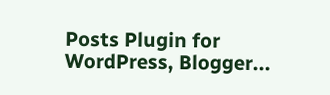Posts Plugin for WordPress, Blogger...